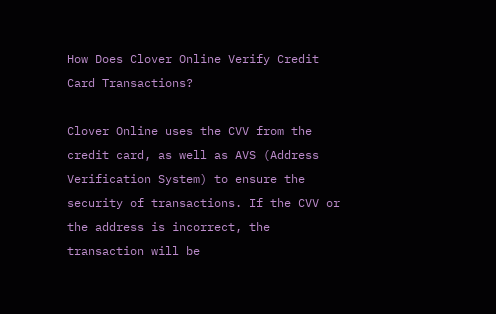How Does Clover Online Verify Credit Card Transactions?

Clover Online uses the CVV from the credit card, as well as AVS (Address Verification System) to ensure the security of transactions. If the CVV or the address is incorrect, the transaction will be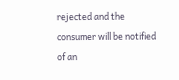rejected and the consumer will be notified of an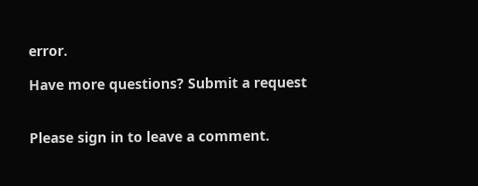error.

Have more questions? Submit a request


Please sign in to leave a comment.